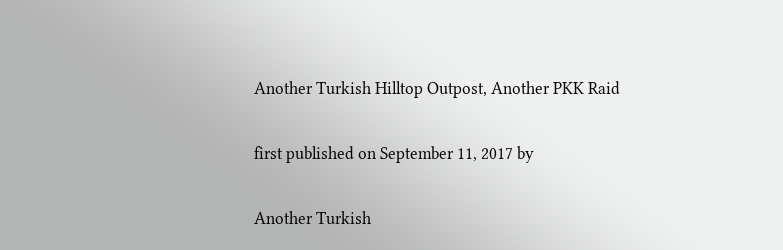Another Turkish Hilltop Outpost, Another PKK Raid

first published on September 11, 2017 by

Another Turkish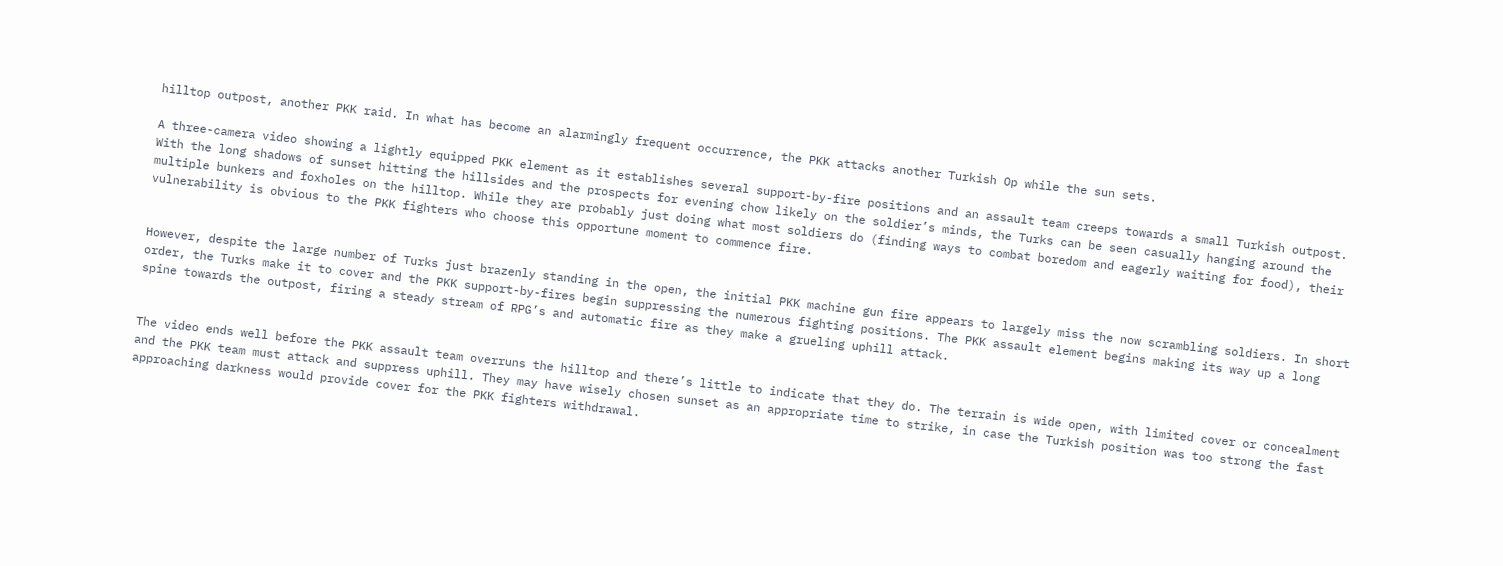hilltop outpost, another PKK raid. In what has become an alarmingly frequent occurrence, the PKK attacks another Turkish Op while the sun sets.

A three-camera video showing a lightly equipped PKK element as it establishes several support-by-fire positions and an assault team creeps towards a small Turkish outpost. With the long shadows of sunset hitting the hillsides and the prospects for evening chow likely on the soldier’s minds, the Turks can be seen casually hanging around the multiple bunkers and foxholes on the hilltop. While they are probably just doing what most soldiers do (finding ways to combat boredom and eagerly waiting for food), their vulnerability is obvious to the PKK fighters who choose this opportune moment to commence fire.


However, despite the large number of Turks just brazenly standing in the open, the initial PKK machine gun fire appears to largely miss the now scrambling soldiers. In short order, the Turks make it to cover and the PKK support-by-fires begin suppressing the numerous fighting positions. The PKK assault element begins making its way up a long spine towards the outpost, firing a steady stream of RPG’s and automatic fire as they make a grueling uphill attack.


The video ends well before the PKK assault team overruns the hilltop and there’s little to indicate that they do. The terrain is wide open, with limited cover or concealment and the PKK team must attack and suppress uphill. They may have wisely chosen sunset as an appropriate time to strike, in case the Turkish position was too strong the fast approaching darkness would provide cover for the PKK fighters withdrawal.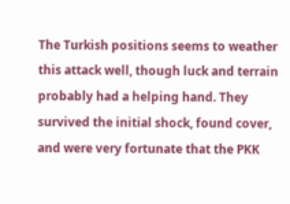The Turkish positions seems to weather this attack well, though luck and terrain probably had a helping hand. They survived the initial shock, found cover, and were very fortunate that the PKK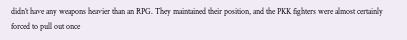didn’t have any weapons heavier than an RPG. They maintained their position, and the PKK fighters were almost certainly forced to pull out once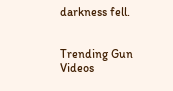darkness fell.


Trending Gun Videos